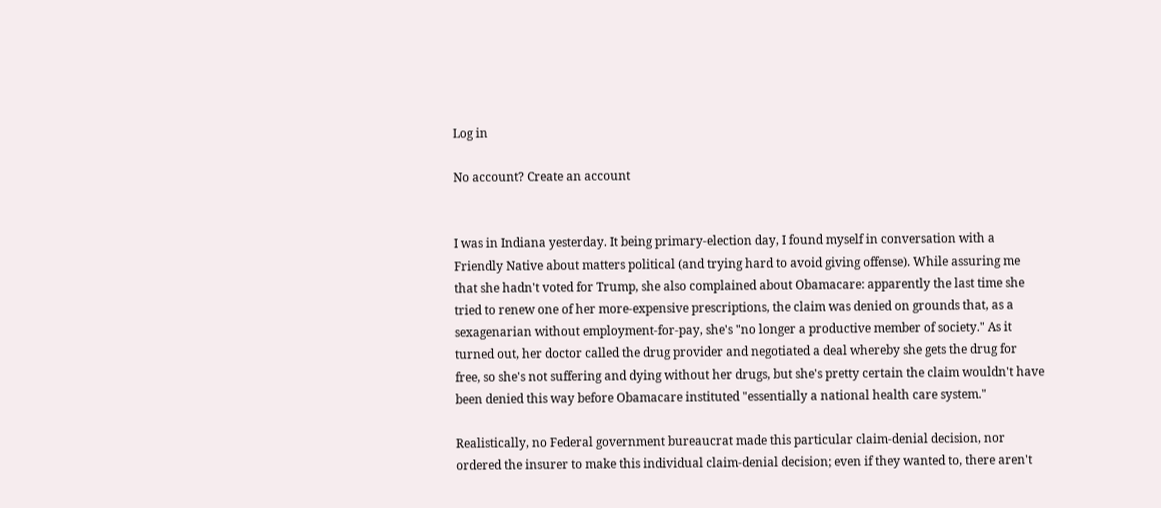Log in

No account? Create an account


I was in Indiana yesterday. It being primary-election day, I found myself in conversation with a Friendly Native about matters political (and trying hard to avoid giving offense). While assuring me that she hadn't voted for Trump, she also complained about Obamacare: apparently the last time she tried to renew one of her more-expensive prescriptions, the claim was denied on grounds that, as a sexagenarian without employment-for-pay, she's "no longer a productive member of society." As it turned out, her doctor called the drug provider and negotiated a deal whereby she gets the drug for free, so she's not suffering and dying without her drugs, but she's pretty certain the claim wouldn't have been denied this way before Obamacare instituted "essentially a national health care system."

Realistically, no Federal government bureaucrat made this particular claim-denial decision, nor ordered the insurer to make this individual claim-denial decision; even if they wanted to, there aren't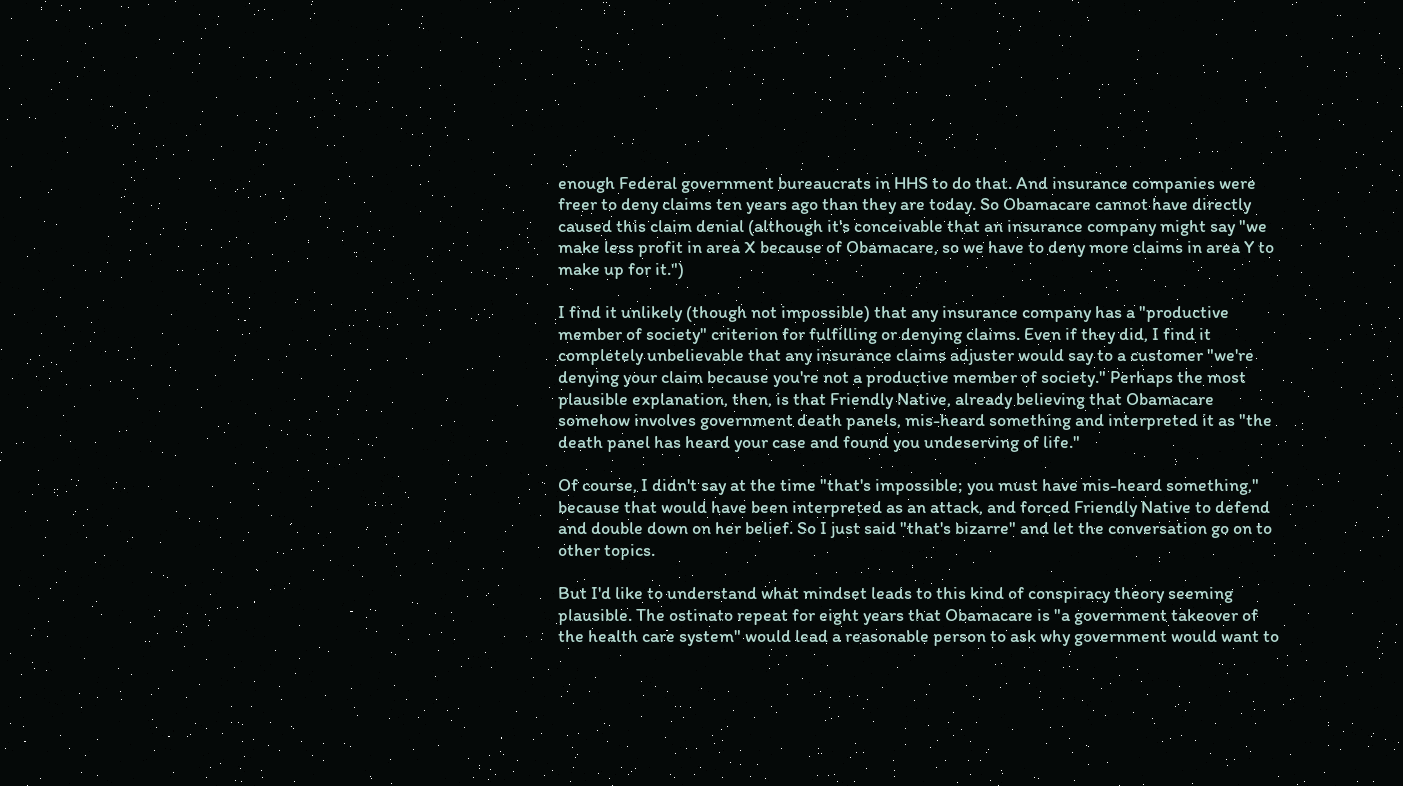enough Federal government bureaucrats in HHS to do that. And insurance companies were freer to deny claims ten years ago than they are today. So Obamacare cannot have directly caused this claim denial (although it's conceivable that an insurance company might say "we make less profit in area X because of Obamacare, so we have to deny more claims in area Y to make up for it.")

I find it unlikely (though not impossible) that any insurance company has a "productive member of society" criterion for fulfilling or denying claims. Even if they did, I find it completely unbelievable that any insurance claims adjuster would say to a customer "we're denying your claim because you're not a productive member of society." Perhaps the most plausible explanation, then, is that Friendly Native, already believing that Obamacare somehow involves government death panels, mis-heard something and interpreted it as "the death panel has heard your case and found you undeserving of life."

Of course, I didn't say at the time "that's impossible; you must have mis-heard something," because that would have been interpreted as an attack, and forced Friendly Native to defend and double down on her belief. So I just said "that's bizarre" and let the conversation go on to other topics.

But I'd like to understand what mindset leads to this kind of conspiracy theory seeming plausible. The ostinato repeat for eight years that Obamacare is "a government takeover of the health care system" would lead a reasonable person to ask why government would want to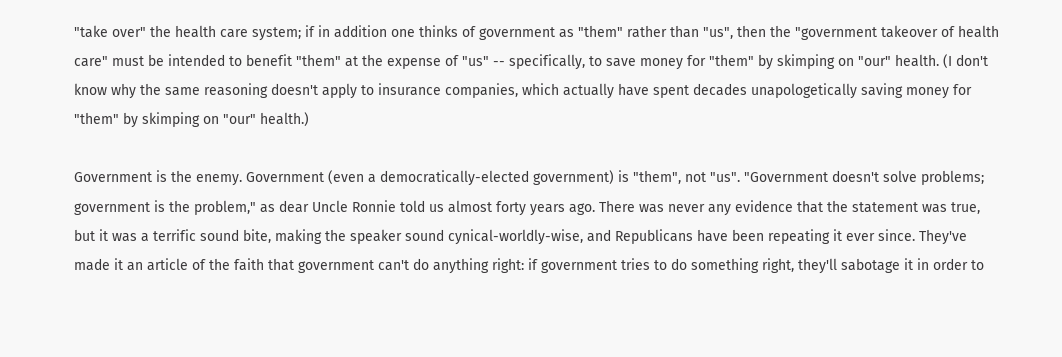"take over" the health care system; if in addition one thinks of government as "them" rather than "us", then the "government takeover of health care" must be intended to benefit "them" at the expense of "us" -- specifically, to save money for "them" by skimping on "our" health. (I don't know why the same reasoning doesn't apply to insurance companies, which actually have spent decades unapologetically saving money for "them" by skimping on "our" health.)

Government is the enemy. Government (even a democratically-elected government) is "them", not "us". "Government doesn't solve problems; government is the problem," as dear Uncle Ronnie told us almost forty years ago. There was never any evidence that the statement was true, but it was a terrific sound bite, making the speaker sound cynical-worldly-wise, and Republicans have been repeating it ever since. They've made it an article of the faith that government can't do anything right: if government tries to do something right, they'll sabotage it in order to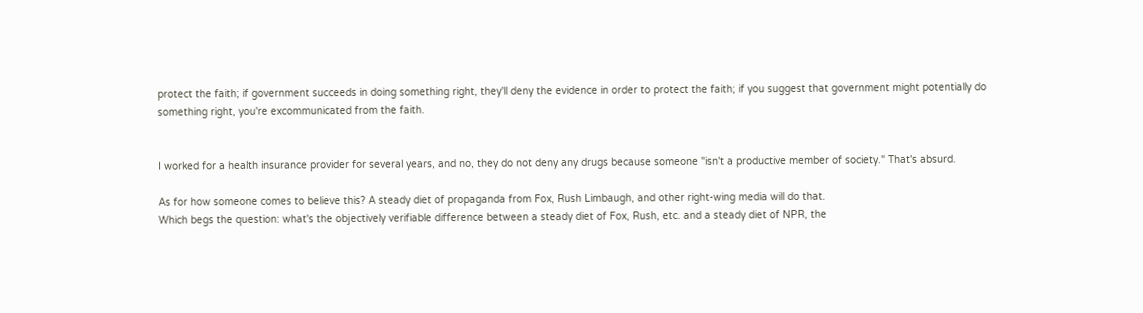protect the faith; if government succeeds in doing something right, they'll deny the evidence in order to protect the faith; if you suggest that government might potentially do something right, you're excommunicated from the faith.


I worked for a health insurance provider for several years, and no, they do not deny any drugs because someone "isn't a productive member of society." That's absurd.

As for how someone comes to believe this? A steady diet of propaganda from Fox, Rush Limbaugh, and other right-wing media will do that.
Which begs the question: what's the objectively verifiable difference between a steady diet of Fox, Rush, etc. and a steady diet of NPR, the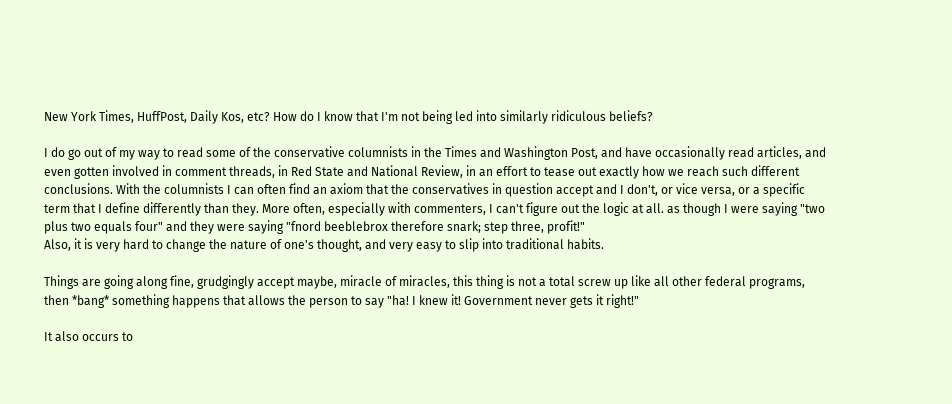New York Times, HuffPost, Daily Kos, etc? How do I know that I'm not being led into similarly ridiculous beliefs?

I do go out of my way to read some of the conservative columnists in the Times and Washington Post, and have occasionally read articles, and even gotten involved in comment threads, in Red State and National Review, in an effort to tease out exactly how we reach such different conclusions. With the columnists I can often find an axiom that the conservatives in question accept and I don't, or vice versa, or a specific term that I define differently than they. More often, especially with commenters, I can't figure out the logic at all. as though I were saying "two plus two equals four" and they were saying "fnord beeblebrox therefore snark; step three, profit!"
Also, it is very hard to change the nature of one's thought, and very easy to slip into traditional habits.

Things are going along fine, grudgingly accept maybe, miracle of miracles, this thing is not a total screw up like all other federal programs, then *bang* something happens that allows the person to say "ha! I knew it! Government never gets it right!"

It also occurs to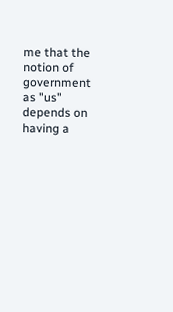me that the notion of government as "us" depends on having a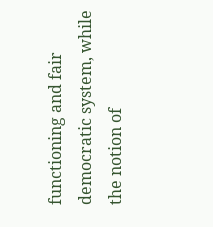functioning and fair democratic system, while the notion of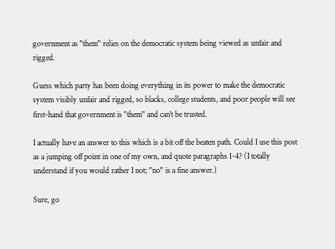government as "them" relies on the democratic system being viewed as unfair and rigged.

Guess which party has been doing everything in its power to make the democratic system visibly unfair and rigged, so blacks, college students, and poor people will see first-hand that government is "them" and can't be trusted.

I actually have an answer to this which is a bit off the beaten path. Could I use this post as a jumping off point in one of my own, and quote paragraphs 1-4? (I totally understand if you would rather I not; "no" is a fine answer.)

Sure, go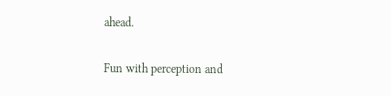ahead.

Fun with perception and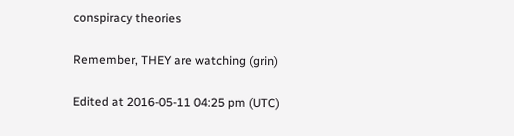conspiracy theories

Remember, THEY are watching (grin)

Edited at 2016-05-11 04:25 pm (UTC)